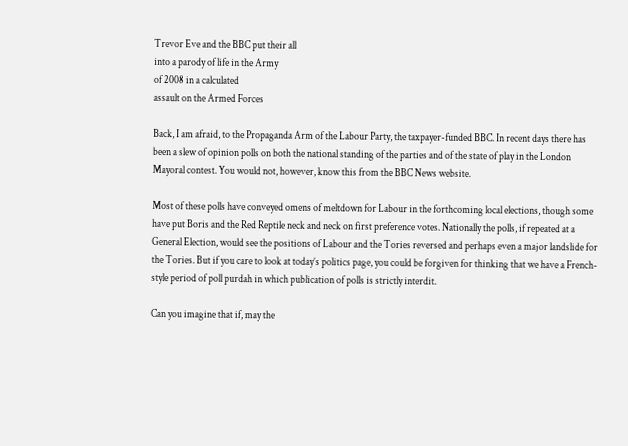Trevor Eve and the BBC put their all
into a parody of life in the Army
of 2008 in a calculated
assault on the Armed Forces

Back, I am afraid, to the Propaganda Arm of the Labour Party, the taxpayer-funded BBC. In recent days there has been a slew of opinion polls on both the national standing of the parties and of the state of play in the London Mayoral contest. You would not, however, know this from the BBC News website.

Most of these polls have conveyed omens of meltdown for Labour in the forthcoming local elections, though some have put Boris and the Red Reptile neck and neck on first preference votes. Nationally the polls, if repeated at a General Election, would see the positions of Labour and the Tories reversed and perhaps even a major landslide for the Tories. But if you care to look at today’s politics page, you could be forgiven for thinking that we have a French-style period of poll purdah in which publication of polls is strictly interdit.

Can you imagine that if, may the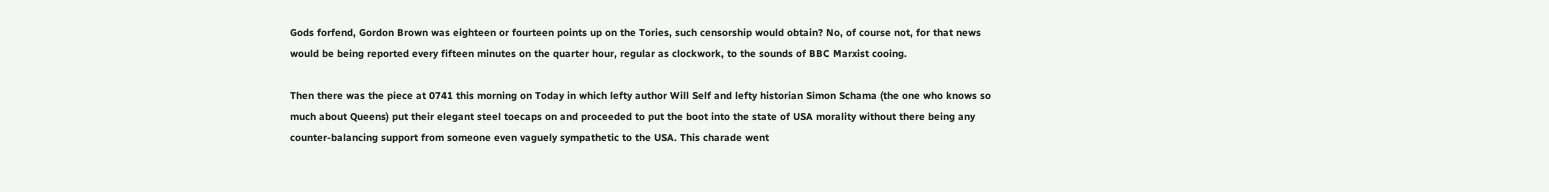Gods forfend, Gordon Brown was eighteen or fourteen points up on the Tories, such censorship would obtain? No, of course not, for that news would be being reported every fifteen minutes on the quarter hour, regular as clockwork, to the sounds of BBC Marxist cooing.

Then there was the piece at 0741 this morning on Today in which lefty author Will Self and lefty historian Simon Schama (the one who knows so much about Queens) put their elegant steel toecaps on and proceeded to put the boot into the state of USA morality without there being any counter-balancing support from someone even vaguely sympathetic to the USA. This charade went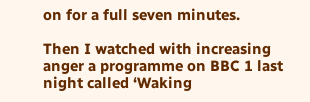on for a full seven minutes.

Then I watched with increasing anger a programme on BBC 1 last night called ‘Waking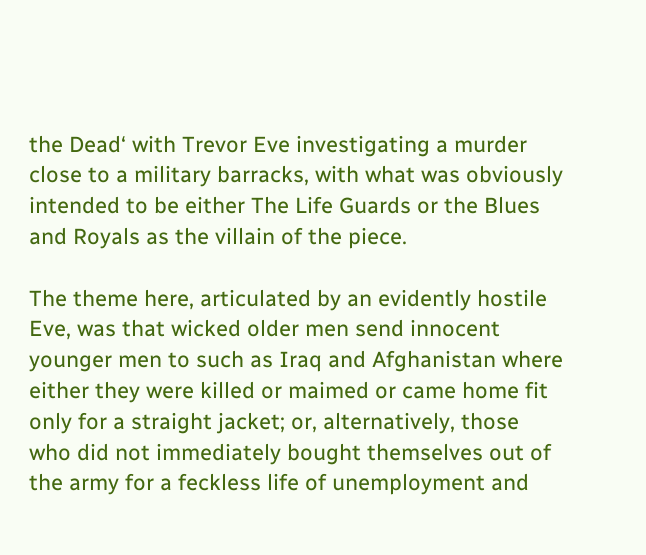the Dead‘ with Trevor Eve investigating a murder close to a military barracks, with what was obviously intended to be either The Life Guards or the Blues and Royals as the villain of the piece.

The theme here, articulated by an evidently hostile Eve, was that wicked older men send innocent younger men to such as Iraq and Afghanistan where either they were killed or maimed or came home fit only for a straight jacket; or, alternatively, those who did not immediately bought themselves out of the army for a feckless life of unemployment and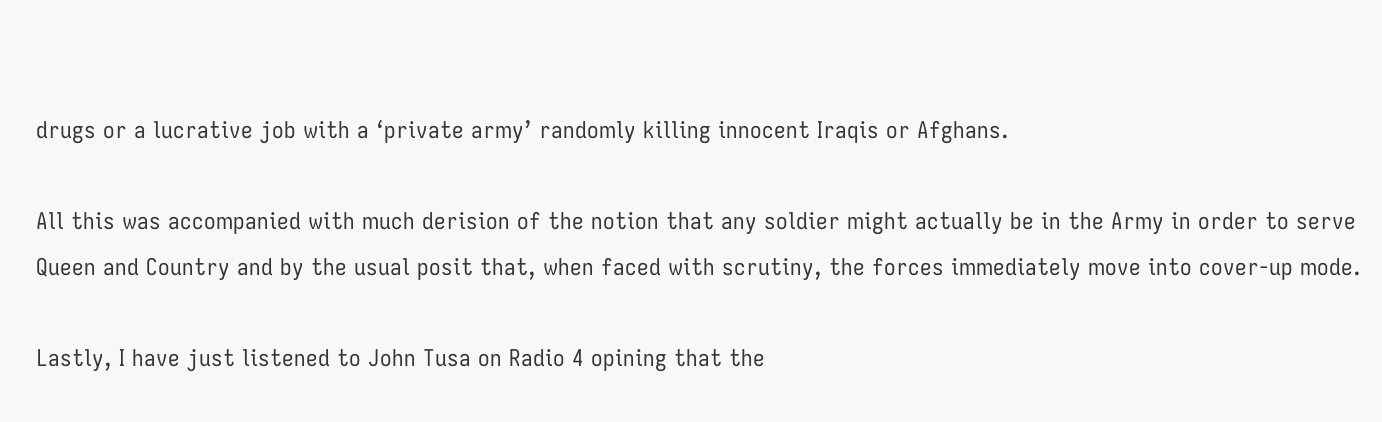drugs or a lucrative job with a ‘private army’ randomly killing innocent Iraqis or Afghans.

All this was accompanied with much derision of the notion that any soldier might actually be in the Army in order to serve Queen and Country and by the usual posit that, when faced with scrutiny, the forces immediately move into cover-up mode.

Lastly, I have just listened to John Tusa on Radio 4 opining that the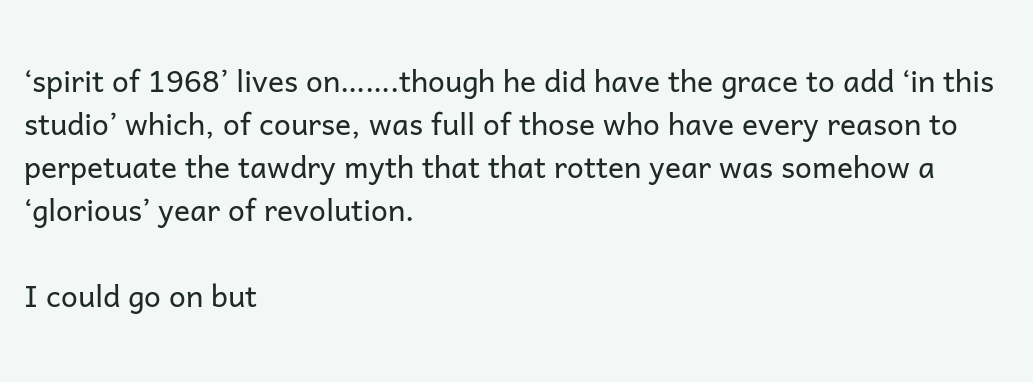‘spirit of 1968’ lives on…….though he did have the grace to add ‘in this studio’ which, of course, was full of those who have every reason to perpetuate the tawdry myth that that rotten year was somehow a ‘glorious’ year of revolution.

I could go on but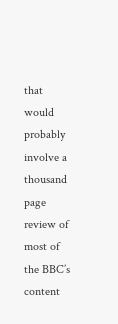that would probably involve a thousand page review of most of the BBC’s content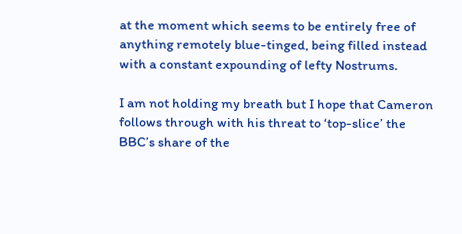at the moment which seems to be entirely free of anything remotely blue-tinged, being filled instead with a constant expounding of lefty Nostrums.

I am not holding my breath but I hope that Cameron follows through with his threat to ‘top-slice’ the BBC’s share of the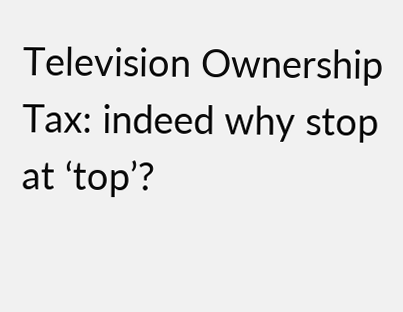Television Ownership Tax: indeed why stop at ‘top’?